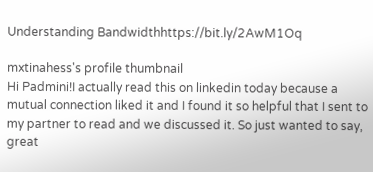Understanding Bandwidthhttps://bit.ly/2AwM1Oq

mxtinahess's profile thumbnail
Hi Padmini!I actually read this on linkedin today because a mutual connection liked it and I found it so helpful that I sent to my partner to read and we discussed it. So just wanted to say, great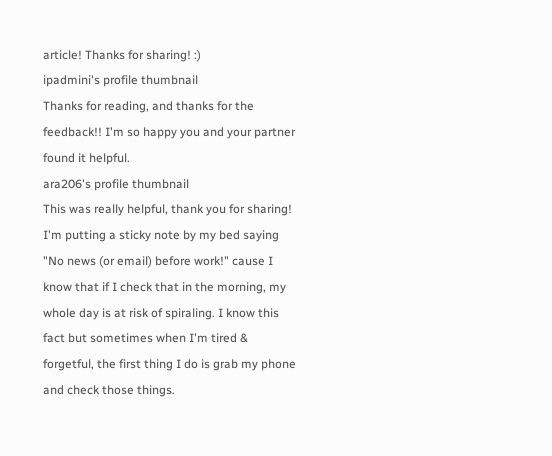article! Thanks for sharing! :)
ipadmini's profile thumbnail
Thanks for reading, and thanks for the feedback!! I'm so happy you and your partner found it helpful.
ara206's profile thumbnail
This was really helpful, thank you for sharing! I'm putting a sticky note by my bed saying "No news (or email) before work!" cause I know that if I check that in the morning, my whole day is at risk of spiraling. I know this fact but sometimes when I'm tired & forgetful, the first thing I do is grab my phone and check those things.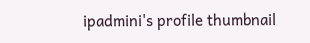ipadmini's profile thumbnail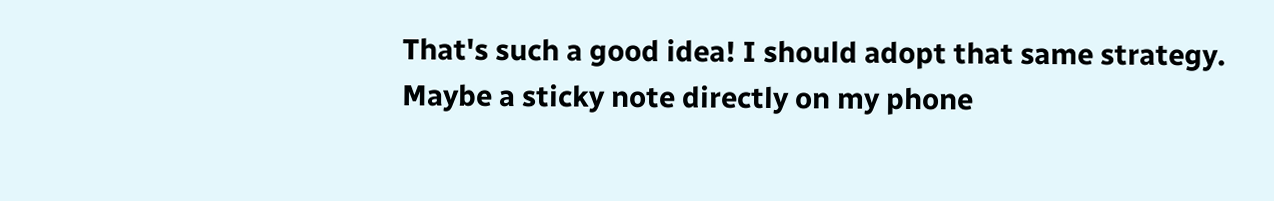That's such a good idea! I should adopt that same strategy. Maybe a sticky note directly on my phone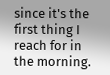since it's the first thing I reach for in the morning.